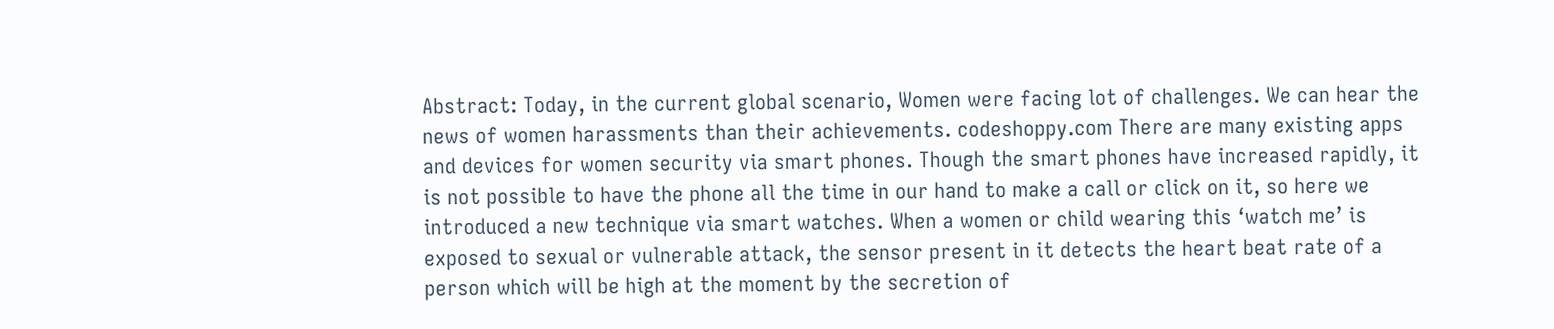Abstract: Today, in the current global scenario, Women were facing lot of challenges. We can hear the news of women harassments than their achievements. codeshoppy.com There are many existing apps and devices for women security via smart phones. Though the smart phones have increased rapidly, it is not possible to have the phone all the time in our hand to make a call or click on it, so here we introduced a new technique via smart watches. When a women or child wearing this ‘watch me’ is exposed to sexual or vulnerable attack, the sensor present in it detects the heart beat rate of a person which will be high at the moment by the secretion of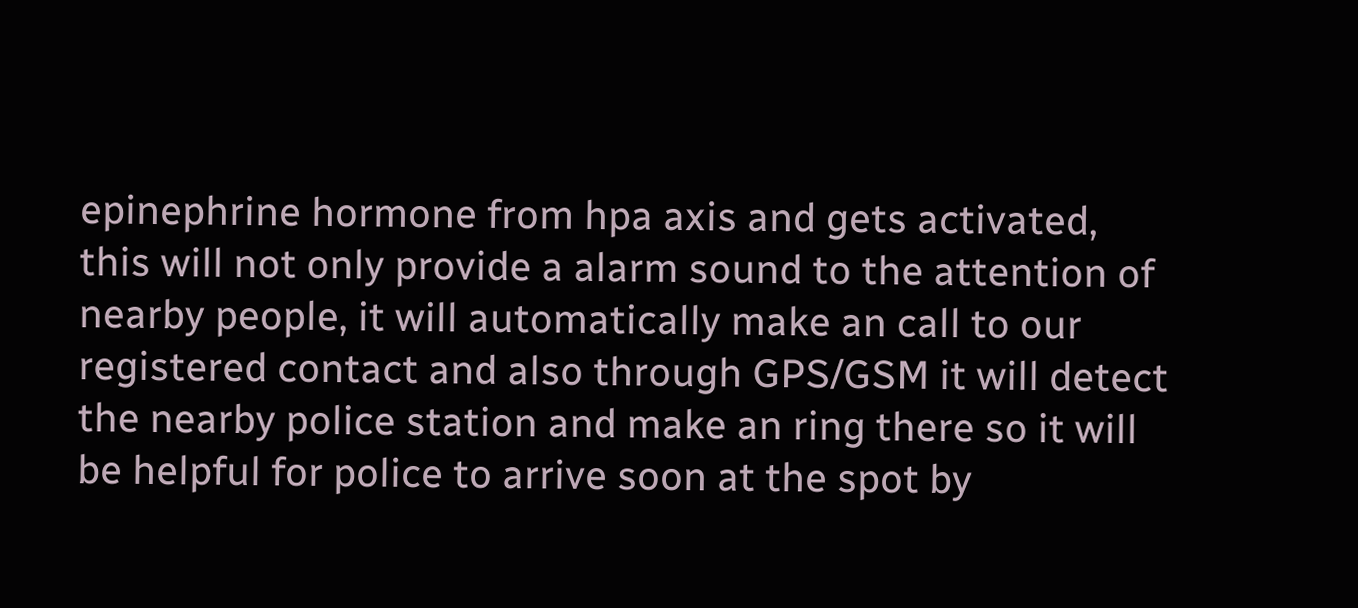epinephrine hormone from hpa axis and gets activated, this will not only provide a alarm sound to the attention of nearby people, it will automatically make an call to our registered contact and also through GPS/GSM it will detect the nearby police station and make an ring there so it will be helpful for police to arrive soon at the spot by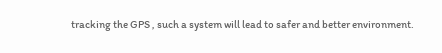tracking the GPS , such a system will lead to safer and better environment.